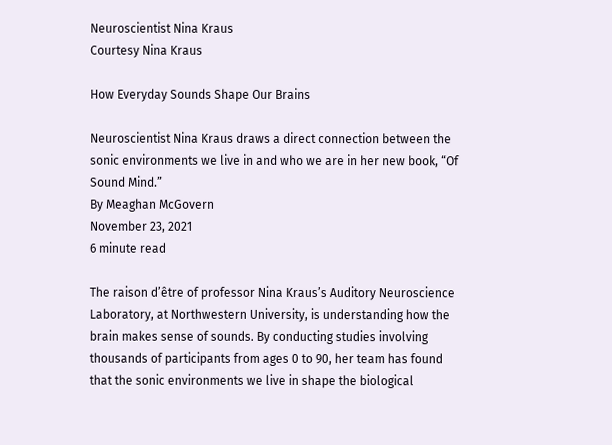Neuroscientist Nina Kraus
Courtesy Nina Kraus

How Everyday Sounds Shape Our Brains

Neuroscientist Nina Kraus draws a direct connection between the sonic environments we live in and who we are in her new book, “Of Sound Mind.”
By Meaghan McGovern
November 23, 2021
6 minute read

The raison d’être of professor Nina Kraus’s Auditory Neuroscience Laboratory, at Northwestern University, is understanding how the brain makes sense of sounds. By conducting studies involving thousands of participants from ages 0 to 90, her team has found that the sonic environments we live in shape the biological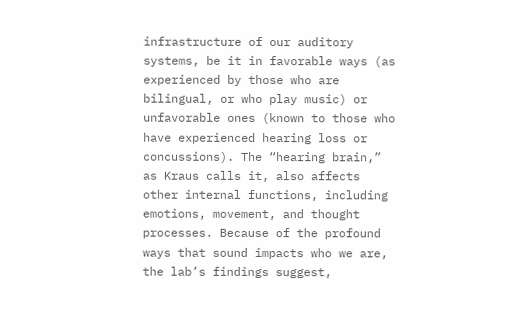infrastructure of our auditory systems, be it in favorable ways (as experienced by those who are bilingual, or who play music) or unfavorable ones (known to those who have experienced hearing loss or concussions). The “hearing brain,” as Kraus calls it, also affects other internal functions, including emotions, movement, and thought processes. Because of the profound ways that sound impacts who we are, the lab’s findings suggest,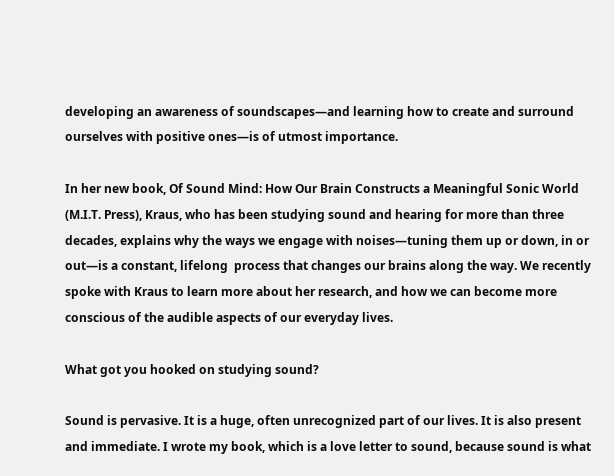developing an awareness of soundscapes—and learning how to create and surround ourselves with positive ones—is of utmost importance.

In her new book, Of Sound Mind: How Our Brain Constructs a Meaningful Sonic World (M.I.T. Press), Kraus, who has been studying sound and hearing for more than three decades, explains why the ways we engage with noises—tuning them up or down, in or out—is a constant, lifelong  process that changes our brains along the way. We recently spoke with Kraus to learn more about her research, and how we can become more conscious of the audible aspects of our everyday lives.

What got you hooked on studying sound?

Sound is pervasive. It is a huge, often unrecognized part of our lives. It is also present and immediate. I wrote my book, which is a love letter to sound, because sound is what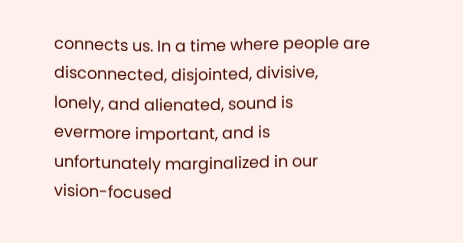connects us. In a time where people are disconnected, disjointed, divisive, lonely, and alienated, sound is evermore important, and is unfortunately marginalized in our vision-focused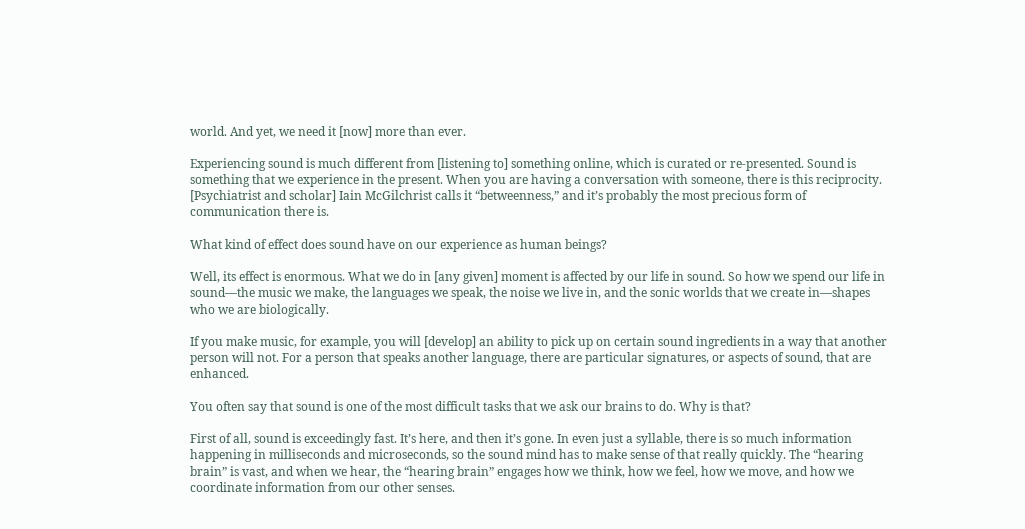world. And yet, we need it [now] more than ever.

Experiencing sound is much different from [listening to] something online, which is curated or re-presented. Sound is something that we experience in the present. When you are having a conversation with someone, there is this reciprocity. [Psychiatrist and scholar] Iain McGilchrist calls it “betweenness,” and it’s probably the most precious form of communication there is.

What kind of effect does sound have on our experience as human beings?

Well, its effect is enormous. What we do in [any given] moment is affected by our life in sound. So how we spend our life in sound—the music we make, the languages we speak, the noise we live in, and the sonic worlds that we create in—shapes who we are biologically.

If you make music, for example, you will [develop] an ability to pick up on certain sound ingredients in a way that another person will not. For a person that speaks another language, there are particular signatures, or aspects of sound, that are enhanced.

You often say that sound is one of the most difficult tasks that we ask our brains to do. Why is that?

First of all, sound is exceedingly fast. It’s here, and then it’s gone. In even just a syllable, there is so much information happening in milliseconds and microseconds, so the sound mind has to make sense of that really quickly. The “hearing brain” is vast, and when we hear, the “hearing brain” engages how we think, how we feel, how we move, and how we coordinate information from our other senses.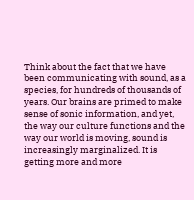Think about the fact that we have been communicating with sound, as a species, for hundreds of thousands of years. Our brains are primed to make sense of sonic information, and yet, the way our culture functions and the way our world is moving, sound is increasingly marginalized. It is getting more and more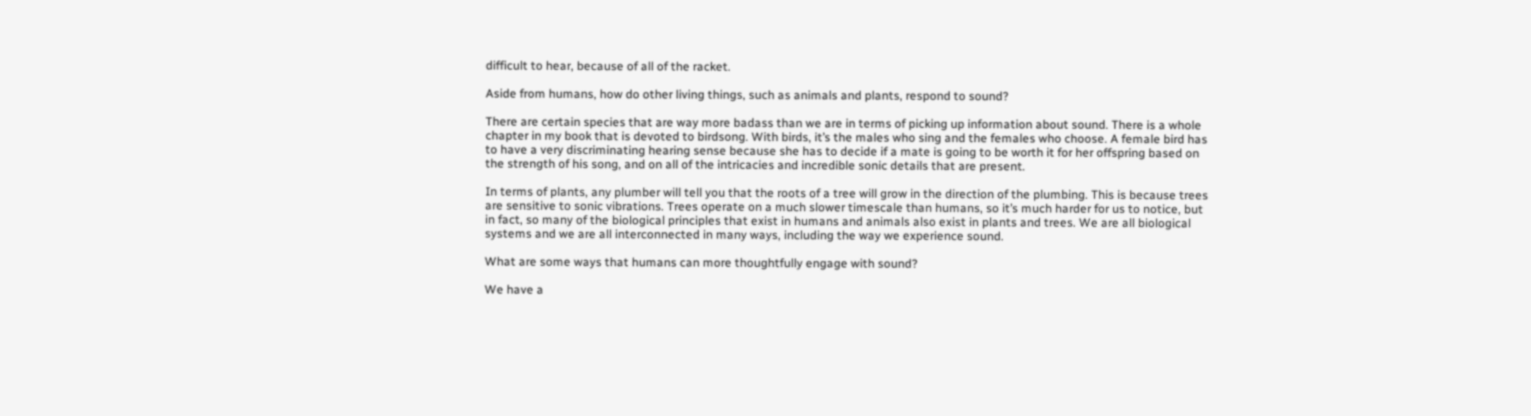difficult to hear, because of all of the racket.

Aside from humans, how do other living things, such as animals and plants, respond to sound?

There are certain species that are way more badass than we are in terms of picking up information about sound. There is a whole chapter in my book that is devoted to birdsong. With birds, it’s the males who sing and the females who choose. A female bird has to have a very discriminating hearing sense because she has to decide if a mate is going to be worth it for her offspring based on the strength of his song, and on all of the intricacies and incredible sonic details that are present.

In terms of plants, any plumber will tell you that the roots of a tree will grow in the direction of the plumbing. This is because trees are sensitive to sonic vibrations. Trees operate on a much slower timescale than humans, so it’s much harder for us to notice, but in fact, so many of the biological principles that exist in humans and animals also exist in plants and trees. We are all biological systems and we are all interconnected in many ways, including the way we experience sound.

What are some ways that humans can more thoughtfully engage with sound?

We have a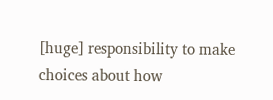[huge] responsibility to make choices about how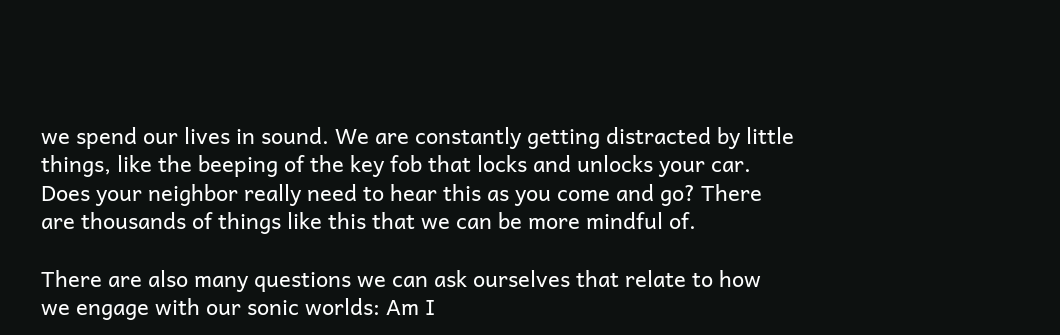we spend our lives in sound. We are constantly getting distracted by little things, like the beeping of the key fob that locks and unlocks your car. Does your neighbor really need to hear this as you come and go? There are thousands of things like this that we can be more mindful of.

There are also many questions we can ask ourselves that relate to how we engage with our sonic worlds: Am I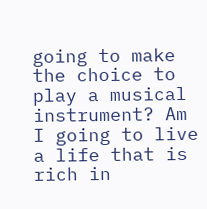going to make the choice to play a musical instrument? Am I going to live a life that is rich in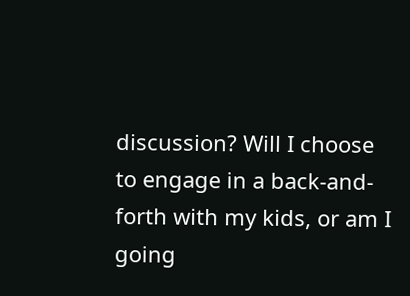discussion? Will I choose to engage in a back-and-forth with my kids, or am I going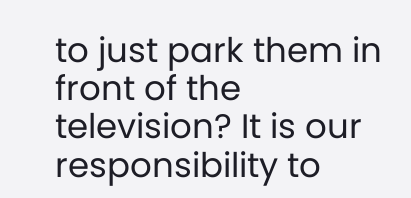to just park them in front of the television? It is our responsibility to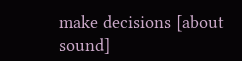make decisions [about sound]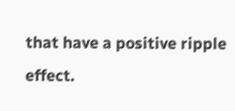that have a positive ripple effect.